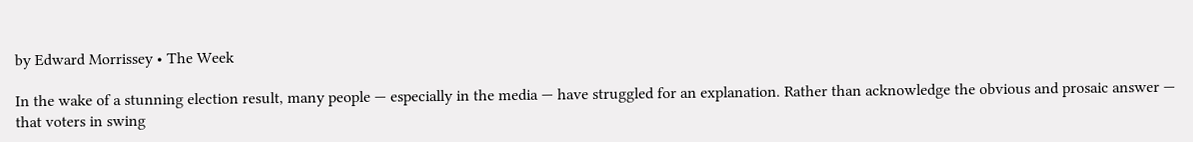by Edward Morrissey • The Week

In the wake of a stunning election result, many people — especially in the media — have struggled for an explanation. Rather than acknowledge the obvious and prosaic answer — that voters in swing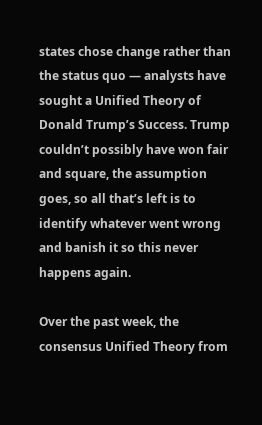states chose change rather than the status quo — analysts have sought a Unified Theory of Donald Trump’s Success. Trump couldn’t possibly have won fair and square, the assumption goes, so all that’s left is to identify whatever went wrong and banish it so this never happens again.

Over the past week, the consensus Unified Theory from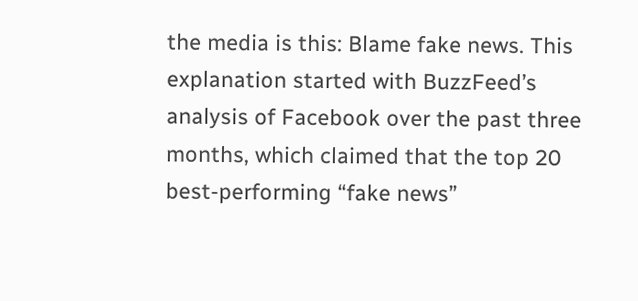the media is this: Blame fake news. This explanation started with BuzzFeed’s analysis of Facebook over the past three months, which claimed that the top 20 best-performing “fake news”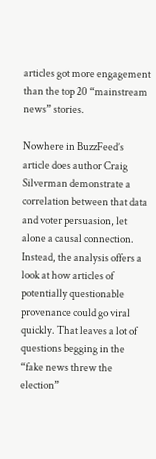articles got more engagement than the top 20 “mainstream news” stories.

Nowhere in BuzzFeed’s article does author Craig Silverman demonstrate a correlation between that data and voter persuasion, let alone a causal connection. Instead, the analysis offers a look at how articles of potentially questionable provenance could go viral quickly. That leaves a lot of questions begging in the “fake news threw the election”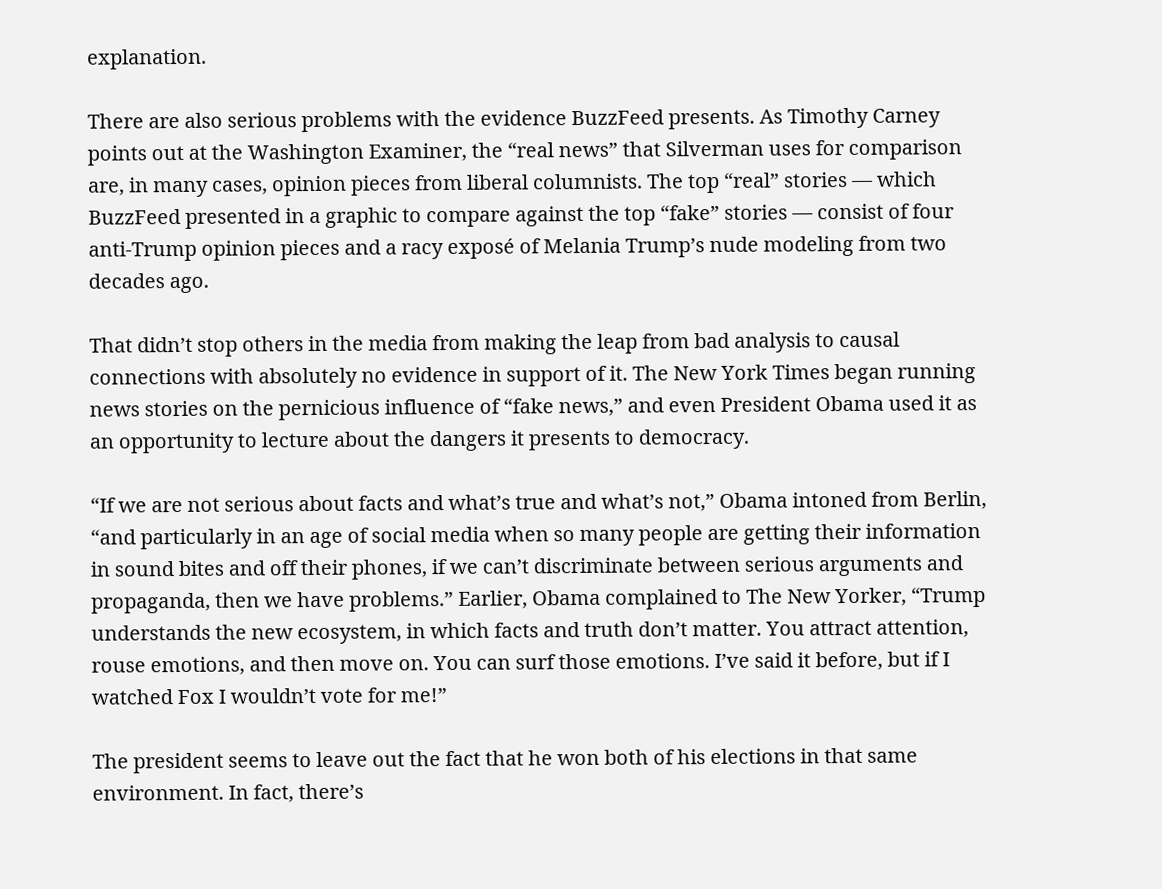explanation.

There are also serious problems with the evidence BuzzFeed presents. As Timothy Carney points out at the Washington Examiner, the “real news” that Silverman uses for comparison are, in many cases, opinion pieces from liberal columnists. The top “real” stories — which BuzzFeed presented in a graphic to compare against the top “fake” stories — consist of four anti-Trump opinion pieces and a racy exposé of Melania Trump’s nude modeling from two decades ago.

That didn’t stop others in the media from making the leap from bad analysis to causal connections with absolutely no evidence in support of it. The New York Times began running news stories on the pernicious influence of “fake news,” and even President Obama used it as an opportunity to lecture about the dangers it presents to democracy.

“If we are not serious about facts and what’s true and what’s not,” Obama intoned from Berlin, “and particularly in an age of social media when so many people are getting their information in sound bites and off their phones, if we can’t discriminate between serious arguments and propaganda, then we have problems.” Earlier, Obama complained to The New Yorker, “Trump understands the new ecosystem, in which facts and truth don’t matter. You attract attention, rouse emotions, and then move on. You can surf those emotions. I’ve said it before, but if I watched Fox I wouldn’t vote for me!”

The president seems to leave out the fact that he won both of his elections in that same environment. In fact, there’s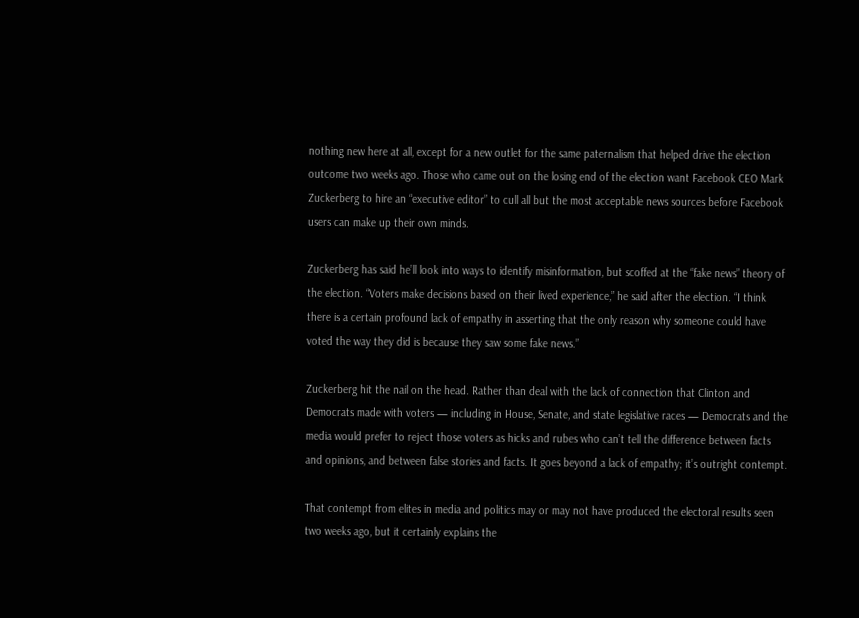nothing new here at all, except for a new outlet for the same paternalism that helped drive the election outcome two weeks ago. Those who came out on the losing end of the election want Facebook CEO Mark Zuckerberg to hire an “executive editor” to cull all but the most acceptable news sources before Facebook users can make up their own minds.

Zuckerberg has said he’ll look into ways to identify misinformation, but scoffed at the “fake news” theory of the election. “Voters make decisions based on their lived experience,” he said after the election. “I think there is a certain profound lack of empathy in asserting that the only reason why someone could have voted the way they did is because they saw some fake news.”

Zuckerberg hit the nail on the head. Rather than deal with the lack of connection that Clinton and Democrats made with voters — including in House, Senate, and state legislative races — Democrats and the media would prefer to reject those voters as hicks and rubes who can’t tell the difference between facts and opinions, and between false stories and facts. It goes beyond a lack of empathy; it’s outright contempt.

That contempt from elites in media and politics may or may not have produced the electoral results seen two weeks ago, but it certainly explains the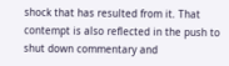shock that has resulted from it. That contempt is also reflected in the push to shut down commentary and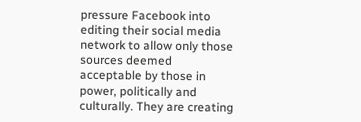pressure Facebook into editing their social media network to allow only those sources deemed acceptable by those in power, politically and culturally. They are creating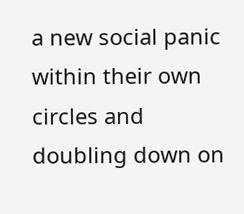a new social panic within their own circles and doubling down on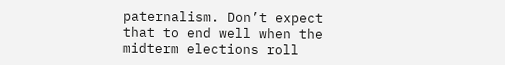paternalism. Don’t expect that to end well when the midterm elections roll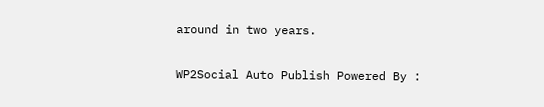around in two years.

WP2Social Auto Publish Powered By :